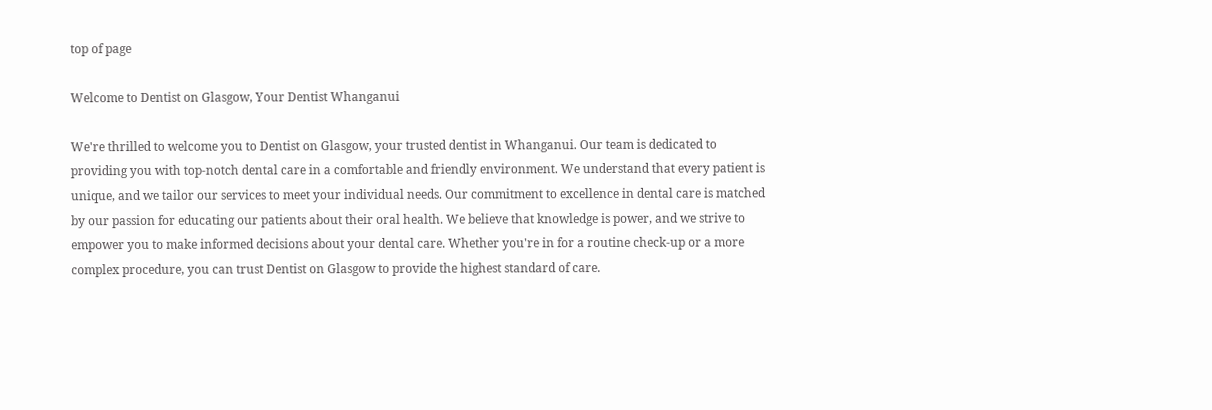top of page

Welcome to Dentist on Glasgow, Your Dentist Whanganui

We're thrilled to welcome you to Dentist on Glasgow, your trusted dentist in Whanganui. Our team is dedicated to providing you with top-notch dental care in a comfortable and friendly environment. We understand that every patient is unique, and we tailor our services to meet your individual needs. Our commitment to excellence in dental care is matched by our passion for educating our patients about their oral health. We believe that knowledge is power, and we strive to empower you to make informed decisions about your dental care. Whether you're in for a routine check-up or a more complex procedure, you can trust Dentist on Glasgow to provide the highest standard of care.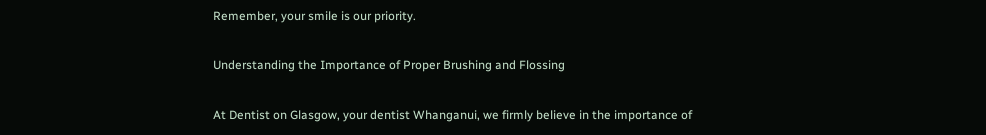Remember, your smile is our priority.

Understanding the Importance of Proper Brushing and Flossing

At Dentist on Glasgow, your dentist Whanganui, we firmly believe in the importance of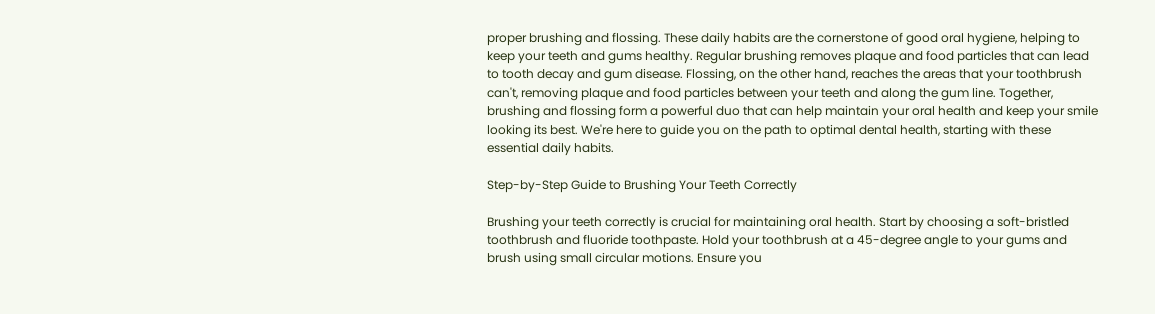proper brushing and flossing. These daily habits are the cornerstone of good oral hygiene, helping to keep your teeth and gums healthy. Regular brushing removes plaque and food particles that can lead to tooth decay and gum disease. Flossing, on the other hand, reaches the areas that your toothbrush can't, removing plaque and food particles between your teeth and along the gum line. Together, brushing and flossing form a powerful duo that can help maintain your oral health and keep your smile looking its best. We're here to guide you on the path to optimal dental health, starting with these essential daily habits.

Step-by-Step Guide to Brushing Your Teeth Correctly

Brushing your teeth correctly is crucial for maintaining oral health. Start by choosing a soft-bristled toothbrush and fluoride toothpaste. Hold your toothbrush at a 45-degree angle to your gums and brush using small circular motions. Ensure you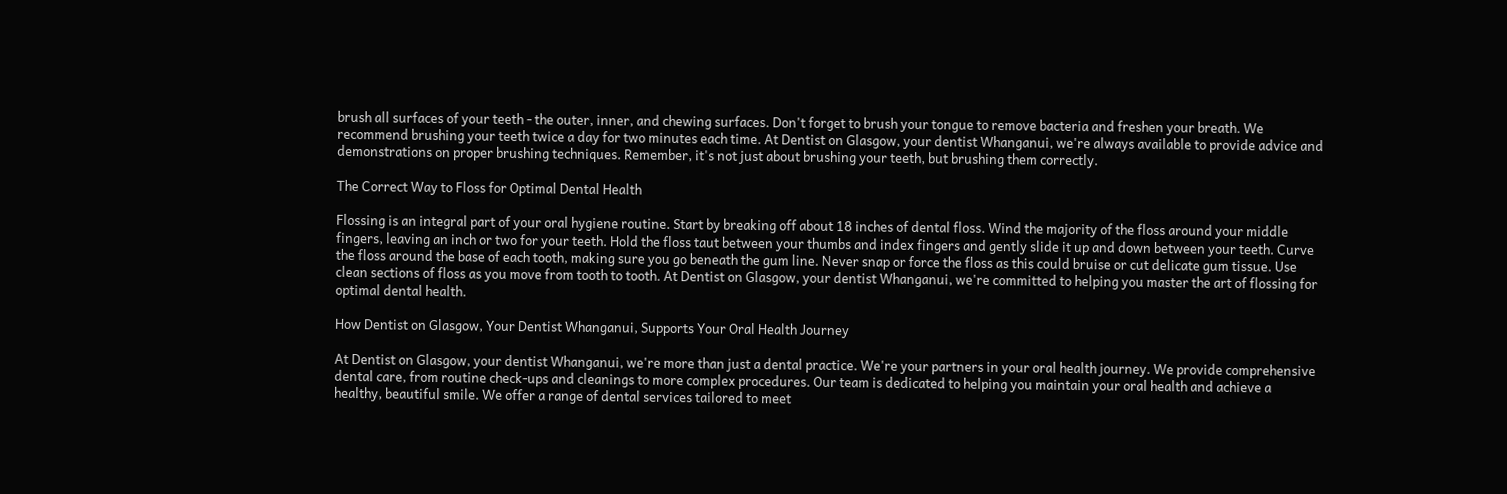brush all surfaces of your teeth - the outer, inner, and chewing surfaces. Don't forget to brush your tongue to remove bacteria and freshen your breath. We recommend brushing your teeth twice a day for two minutes each time. At Dentist on Glasgow, your dentist Whanganui, we're always available to provide advice and demonstrations on proper brushing techniques. Remember, it's not just about brushing your teeth, but brushing them correctly.

The Correct Way to Floss for Optimal Dental Health

Flossing is an integral part of your oral hygiene routine. Start by breaking off about 18 inches of dental floss. Wind the majority of the floss around your middle fingers, leaving an inch or two for your teeth. Hold the floss taut between your thumbs and index fingers and gently slide it up and down between your teeth. Curve the floss around the base of each tooth, making sure you go beneath the gum line. Never snap or force the floss as this could bruise or cut delicate gum tissue. Use clean sections of floss as you move from tooth to tooth. At Dentist on Glasgow, your dentist Whanganui, we're committed to helping you master the art of flossing for optimal dental health.

How Dentist on Glasgow, Your Dentist Whanganui, Supports Your Oral Health Journey

At Dentist on Glasgow, your dentist Whanganui, we're more than just a dental practice. We're your partners in your oral health journey. We provide comprehensive dental care, from routine check-ups and cleanings to more complex procedures. Our team is dedicated to helping you maintain your oral health and achieve a healthy, beautiful smile. We offer a range of dental services tailored to meet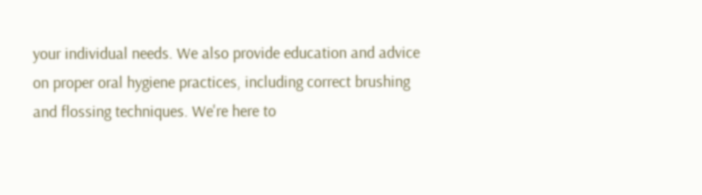your individual needs. We also provide education and advice on proper oral hygiene practices, including correct brushing and flossing techniques. We're here to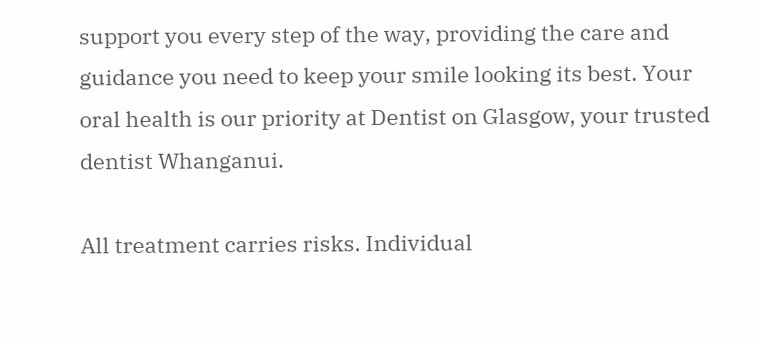support you every step of the way, providing the care and guidance you need to keep your smile looking its best. Your oral health is our priority at Dentist on Glasgow, your trusted dentist Whanganui.

All treatment carries risks. Individual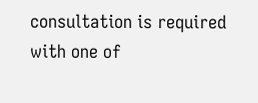consultation is required with one of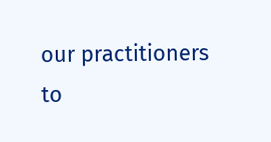our practitioners to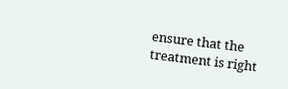ensure that the treatment is right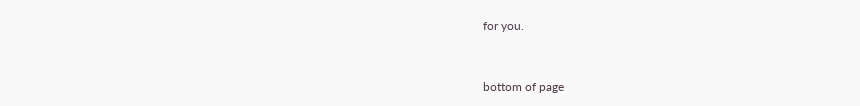for you.


bottom of page